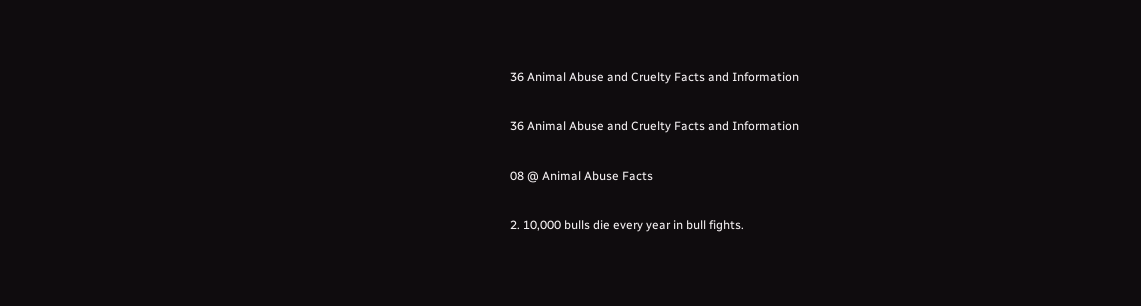36 Animal Abuse and Cruelty Facts and Information

36 Animal Abuse and Cruelty Facts and Information

08 @ Animal Abuse Facts

2. 10,000 bulls die every year in bull fights.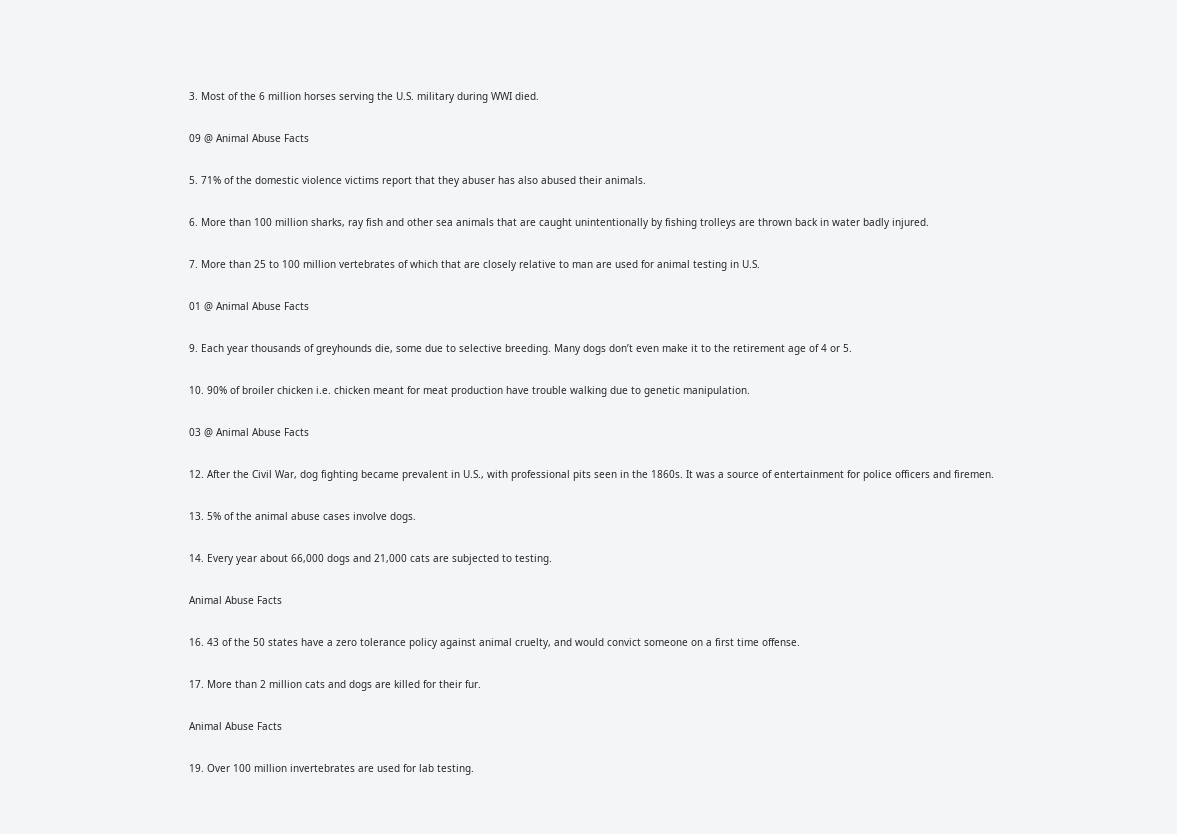3. Most of the 6 million horses serving the U.S. military during WWI died.

09 @ Animal Abuse Facts

5. 71% of the domestic violence victims report that they abuser has also abused their animals.

6. More than 100 million sharks, ray fish and other sea animals that are caught unintentionally by fishing trolleys are thrown back in water badly injured.

7. More than 25 to 100 million vertebrates of which that are closely relative to man are used for animal testing in U.S.

01 @ Animal Abuse Facts

9. Each year thousands of greyhounds die, some due to selective breeding. Many dogs don’t even make it to the retirement age of 4 or 5.

10. 90% of broiler chicken i.e. chicken meant for meat production have trouble walking due to genetic manipulation.

03 @ Animal Abuse Facts

12. After the Civil War, dog fighting became prevalent in U.S., with professional pits seen in the 1860s. It was a source of entertainment for police officers and firemen.

13. 5% of the animal abuse cases involve dogs.

14. Every year about 66,000 dogs and 21,000 cats are subjected to testing.

Animal Abuse Facts

16. 43 of the 50 states have a zero tolerance policy against animal cruelty, and would convict someone on a first time offense.

17. More than 2 million cats and dogs are killed for their fur.

Animal Abuse Facts

19. Over 100 million invertebrates are used for lab testing.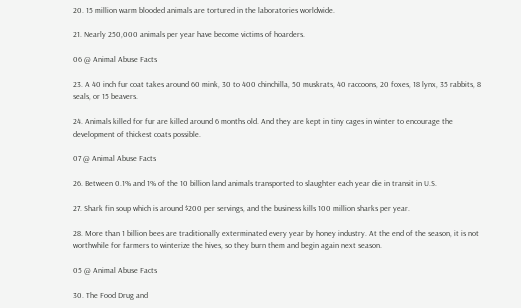20. 15 million warm blooded animals are tortured in the laboratories worldwide.

21. Nearly 250,000 animals per year have become victims of hoarders.

06 @ Animal Abuse Facts

23. A 40 inch fur coat takes around 60 mink, 30 to 400 chinchilla, 50 muskrats, 40 raccoons, 20 foxes, 18 lynx, 35 rabbits, 8 seals, or 15 beavers.

24. Animals killed for fur are killed around 6 months old. And they are kept in tiny cages in winter to encourage the development of thickest coats possible.

07 @ Animal Abuse Facts

26. Between 0.1% and 1% of the 10 billion land animals transported to slaughter each year die in transit in U.S.

27. Shark fin soup which is around $200 per servings, and the business kills 100 million sharks per year.

28. More than 1 billion bees are traditionally exterminated every year by honey industry. At the end of the season, it is not worthwhile for farmers to winterize the hives, so they burn them and begin again next season.

05 @ Animal Abuse Facts

30. The Food Drug and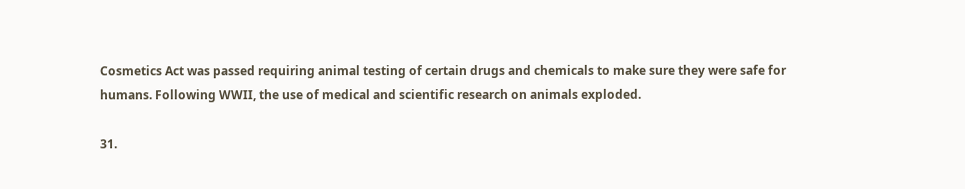Cosmetics Act was passed requiring animal testing of certain drugs and chemicals to make sure they were safe for humans. Following WWII, the use of medical and scientific research on animals exploded.

31.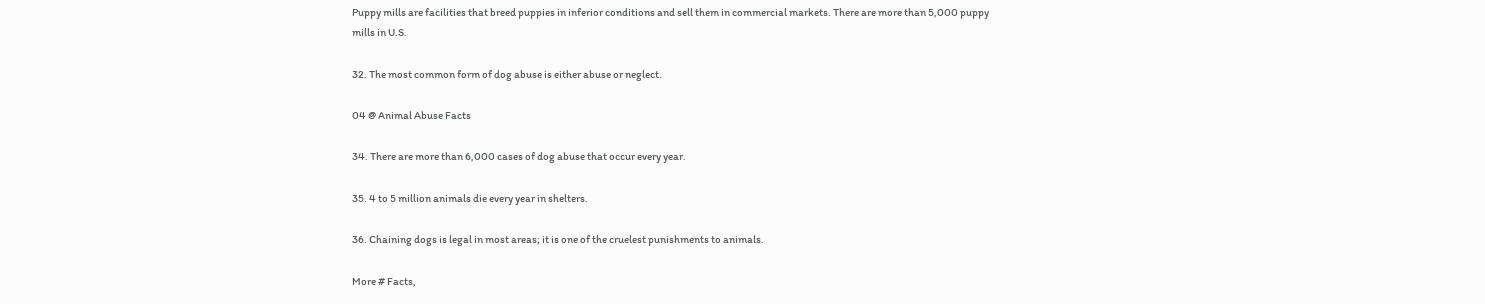Puppy mills are facilities that breed puppies in inferior conditions and sell them in commercial markets. There are more than 5,000 puppy mills in U.S.

32. The most common form of dog abuse is either abuse or neglect.

04 @ Animal Abuse Facts

34. There are more than 6,000 cases of dog abuse that occur every year.

35. 4 to 5 million animals die every year in shelters.

36. Chaining dogs is legal in most areas; it is one of the cruelest punishments to animals.

More # Facts,